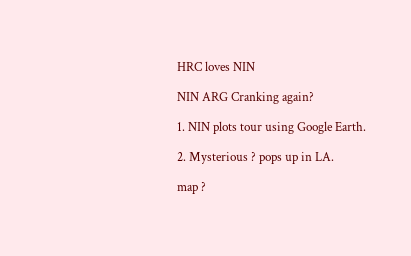HRC loves NIN

NIN ARG Cranking again?

1. NIN plots tour using Google Earth.

2. Mysterious ? pops up in LA.

map ?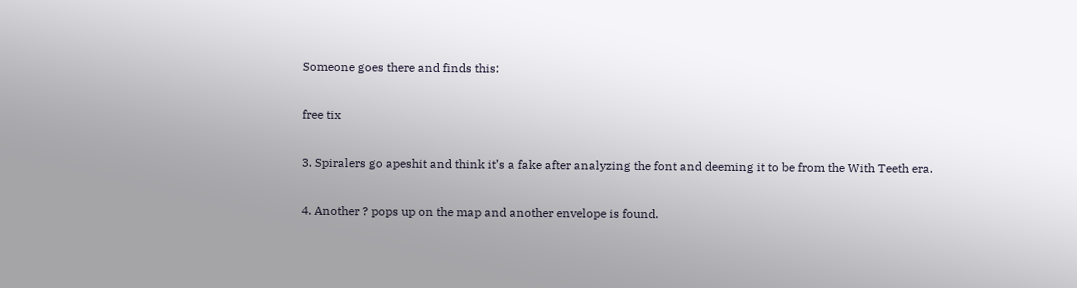Someone goes there and finds this:

free tix

3. Spiralers go apeshit and think it’s a fake after analyzing the font and deeming it to be from the With Teeth era.

4. Another ? pops up on the map and another envelope is found.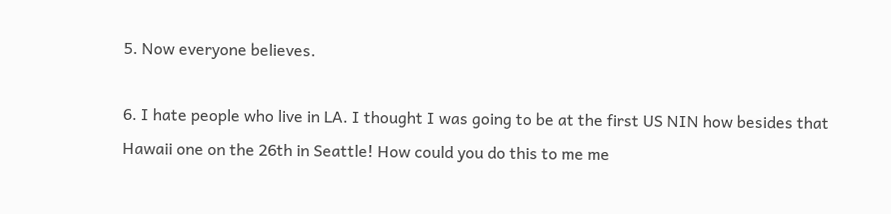5. Now everyone believes.

6. I hate people who live in LA. I thought I was going to be at the first US NIN how besides that Hawaii one on the 26th in Seattle! How could you do this to me me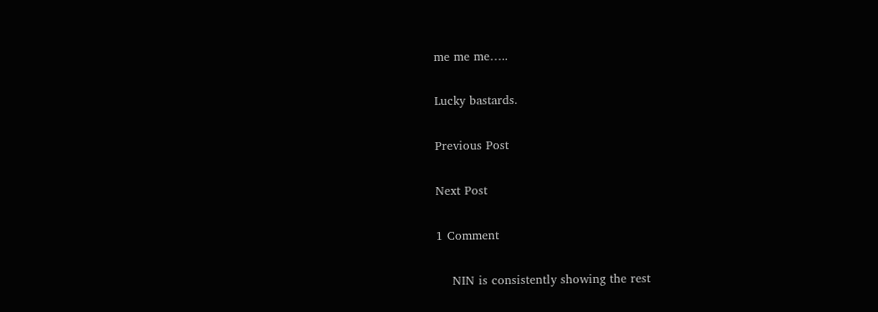me me me…..

Lucky bastards.

Previous Post

Next Post

1 Comment

    NIN is consistently showing the rest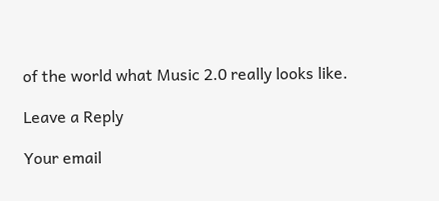of the world what Music 2.0 really looks like.

Leave a Reply

Your email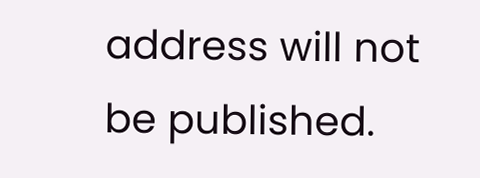address will not be published.